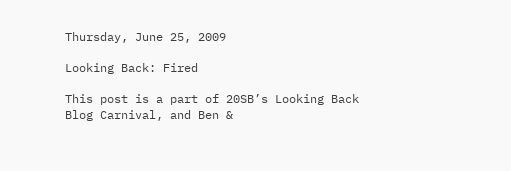Thursday, June 25, 2009

Looking Back: Fired

This post is a part of 20SB’s Looking Back Blog Carnival, and Ben &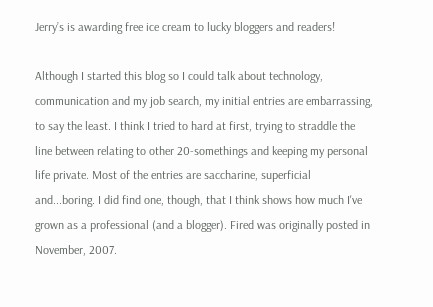Jerry’s is awarding free ice cream to lucky bloggers and readers!

Although I started this blog so I could talk about technology, communication and my job search, my initial entries are embarrassing, to say the least. I think I tried to hard at first, trying to straddle the line between relating to other 20-somethings and keeping my personal life private. Most of the entries are saccharine, superficial and...boring. I did find one, though, that I think shows how much I've grown as a professional (and a blogger). Fired was originally posted in November, 2007.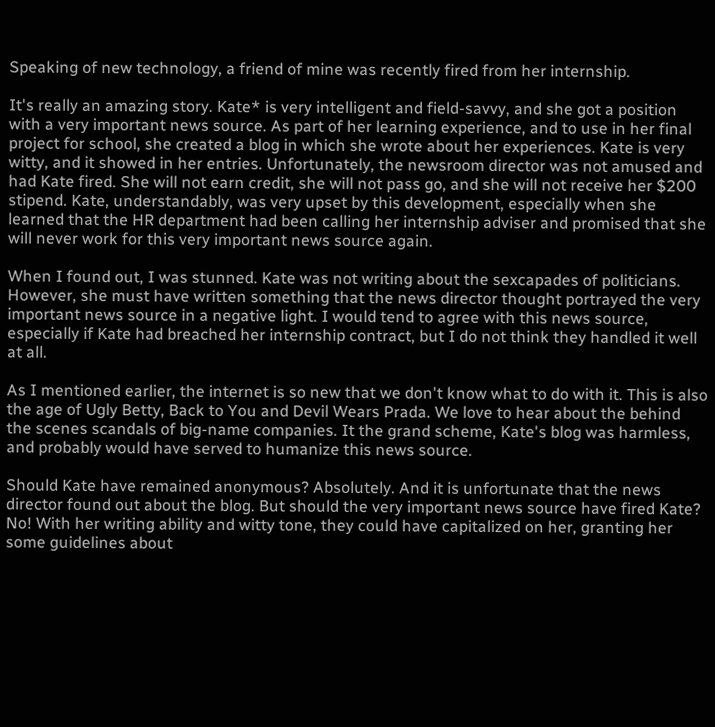Speaking of new technology, a friend of mine was recently fired from her internship.

It's really an amazing story. Kate* is very intelligent and field-savvy, and she got a position with a very important news source. As part of her learning experience, and to use in her final project for school, she created a blog in which she wrote about her experiences. Kate is very witty, and it showed in her entries. Unfortunately, the newsroom director was not amused and had Kate fired. She will not earn credit, she will not pass go, and she will not receive her $200 stipend. Kate, understandably, was very upset by this development, especially when she learned that the HR department had been calling her internship adviser and promised that she will never work for this very important news source again.

When I found out, I was stunned. Kate was not writing about the sexcapades of politicians. However, she must have written something that the news director thought portrayed the very important news source in a negative light. I would tend to agree with this news source, especially if Kate had breached her internship contract, but I do not think they handled it well at all.

As I mentioned earlier, the internet is so new that we don't know what to do with it. This is also the age of Ugly Betty, Back to You and Devil Wears Prada. We love to hear about the behind the scenes scandals of big-name companies. It the grand scheme, Kate's blog was harmless, and probably would have served to humanize this news source.

Should Kate have remained anonymous? Absolutely. And it is unfortunate that the news director found out about the blog. But should the very important news source have fired Kate? No! With her writing ability and witty tone, they could have capitalized on her, granting her some guidelines about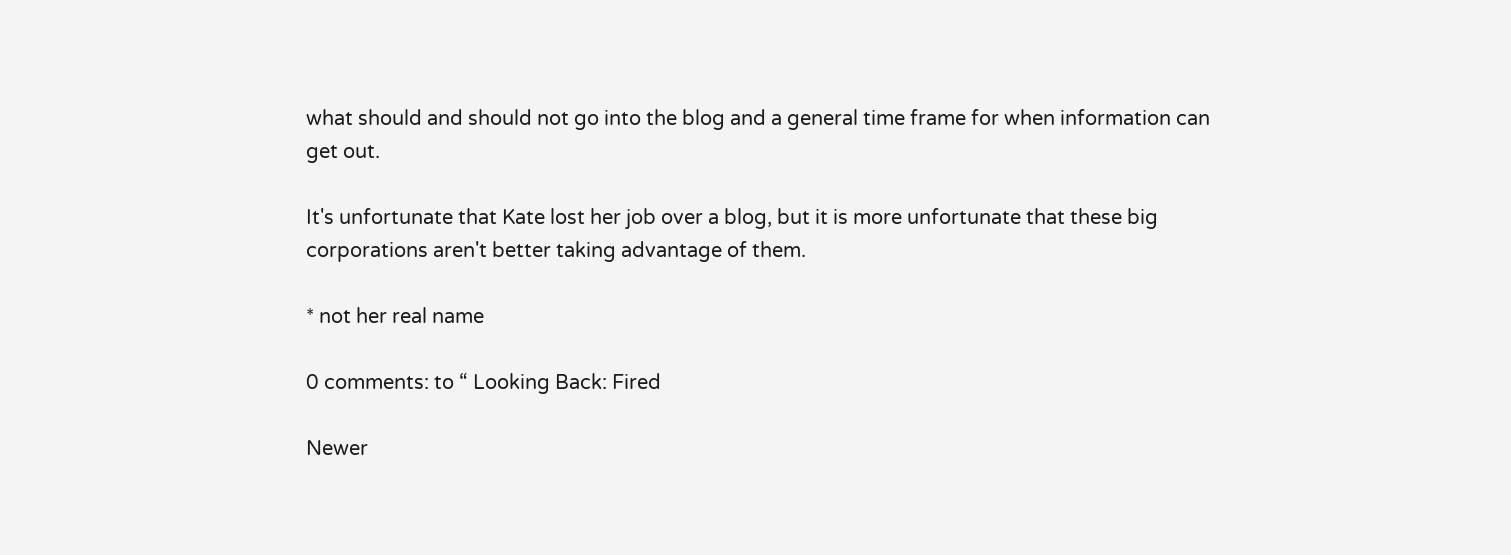what should and should not go into the blog and a general time frame for when information can get out.

It's unfortunate that Kate lost her job over a blog, but it is more unfortunate that these big corporations aren't better taking advantage of them.

* not her real name

0 comments: to “ Looking Back: Fired

Newer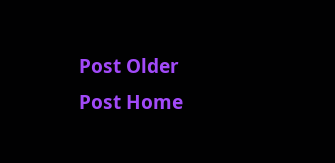Post Older Post Home